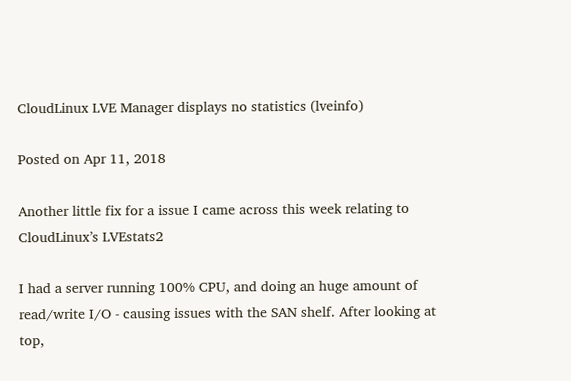CloudLinux LVE Manager displays no statistics (lveinfo)

Posted on Apr 11, 2018

Another little fix for a issue I came across this week relating to CloudLinux’s LVEstats2

I had a server running 100% CPU, and doing an huge amount of read/write I/O - causing issues with the SAN shelf. After looking at top,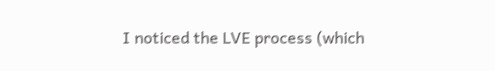I noticed the LVE process (which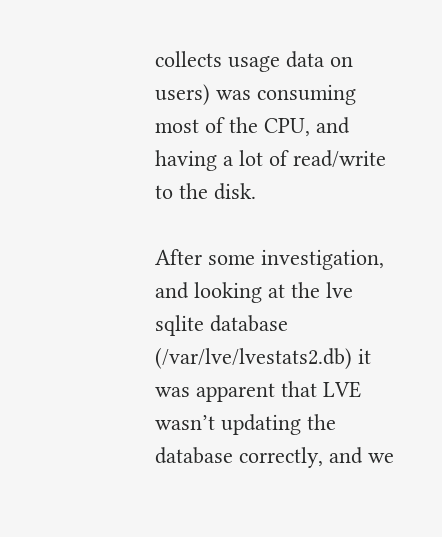collects usage data on users) was consuming most of the CPU, and having a lot of read/write to the disk.

After some investigation, and looking at the lve sqlite database (/var/lve/lvestats2.db) it was apparent that LVE wasn’t updating the database correctly, and we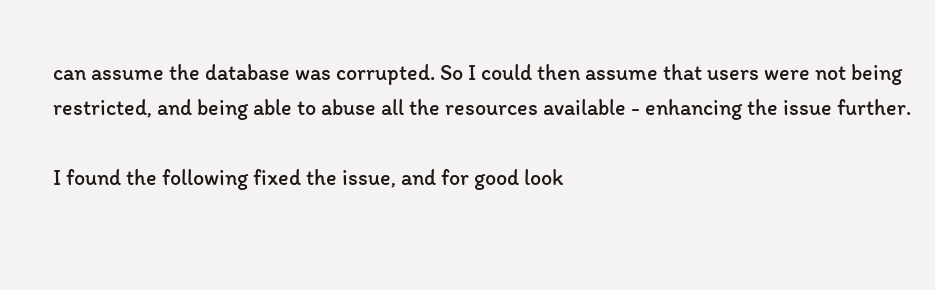can assume the database was corrupted. So I could then assume that users were not being restricted, and being able to abuse all the resources available - enhancing the issue further.

I found the following fixed the issue, and for good look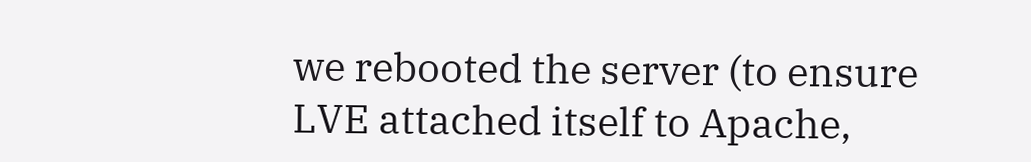we rebooted the server (to ensure LVE attached itself to Apache,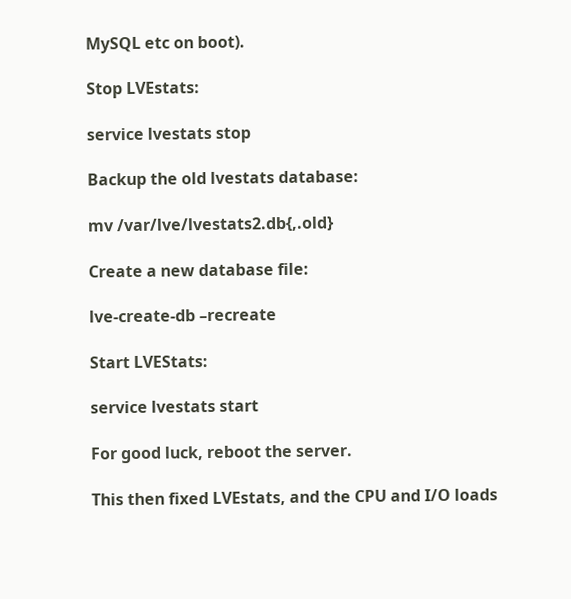MySQL etc on boot).

Stop LVEstats:

service lvestats stop

Backup the old lvestats database:

mv /var/lve/lvestats2.db{,.old}

Create a new database file:

lve-create-db –recreate

Start LVEStats:

service lvestats start

For good luck, reboot the server.

This then fixed LVEstats, and the CPU and I/O loads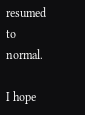resumed to normal.

I hope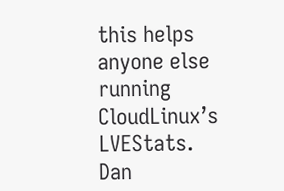this helps anyone else running CloudLinux’s LVEStats. Dan